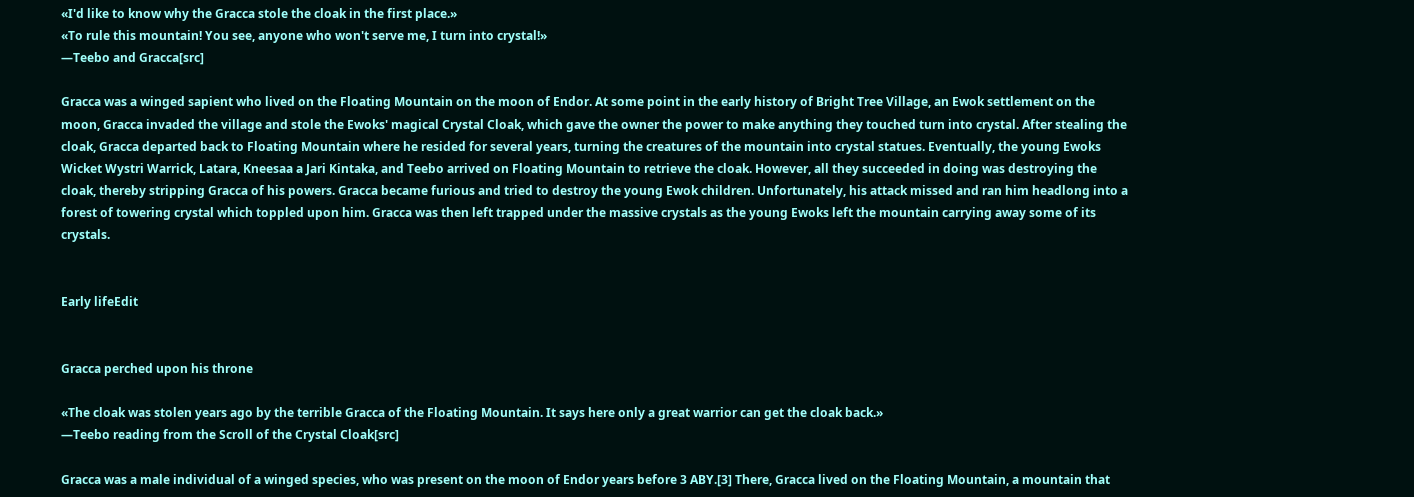«I'd like to know why the Gracca stole the cloak in the first place.»
«To rule this mountain! You see, anyone who won't serve me, I turn into crystal!»
―Teebo and Gracca[src]

Gracca was a winged sapient who lived on the Floating Mountain on the moon of Endor. At some point in the early history of Bright Tree Village, an Ewok settlement on the moon, Gracca invaded the village and stole the Ewoks' magical Crystal Cloak, which gave the owner the power to make anything they touched turn into crystal. After stealing the cloak, Gracca departed back to Floating Mountain where he resided for several years, turning the creatures of the mountain into crystal statues. Eventually, the young Ewoks Wicket Wystri Warrick, Latara, Kneesaa a Jari Kintaka, and Teebo arrived on Floating Mountain to retrieve the cloak. However, all they succeeded in doing was destroying the cloak, thereby stripping Gracca of his powers. Gracca became furious and tried to destroy the young Ewok children. Unfortunately, his attack missed and ran him headlong into a forest of towering crystal which toppled upon him. Gracca was then left trapped under the massive crystals as the young Ewoks left the mountain carrying away some of its crystals.


Early lifeEdit


Gracca perched upon his throne

«The cloak was stolen years ago by the terrible Gracca of the Floating Mountain. It says here only a great warrior can get the cloak back.»
―Teebo reading from the Scroll of the Crystal Cloak[src]

Gracca was a male individual of a winged species, who was present on the moon of Endor years before 3 ABY.[3] There, Gracca lived on the Floating Mountain, a mountain that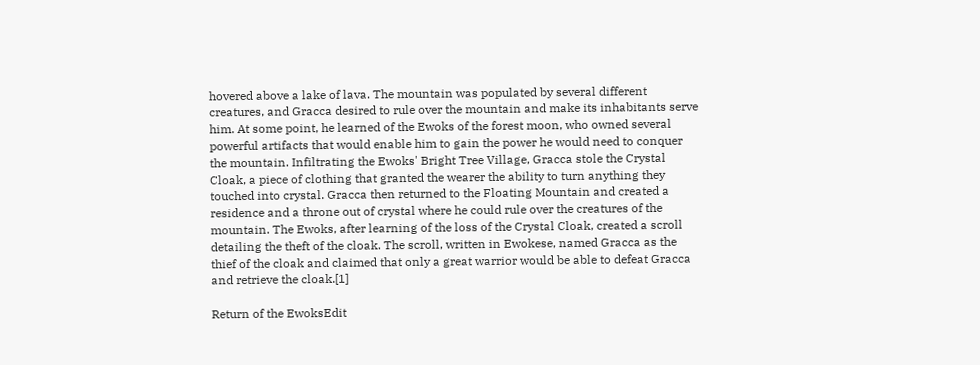hovered above a lake of lava. The mountain was populated by several different creatures, and Gracca desired to rule over the mountain and make its inhabitants serve him. At some point, he learned of the Ewoks of the forest moon, who owned several powerful artifacts that would enable him to gain the power he would need to conquer the mountain. Infiltrating the Ewoks' Bright Tree Village, Gracca stole the Crystal Cloak, a piece of clothing that granted the wearer the ability to turn anything they touched into crystal. Gracca then returned to the Floating Mountain and created a residence and a throne out of crystal where he could rule over the creatures of the mountain. The Ewoks, after learning of the loss of the Crystal Cloak, created a scroll detailing the theft of the cloak. The scroll, written in Ewokese, named Gracca as the thief of the cloak and claimed that only a great warrior would be able to defeat Gracca and retrieve the cloak.[1]

Return of the EwoksEdit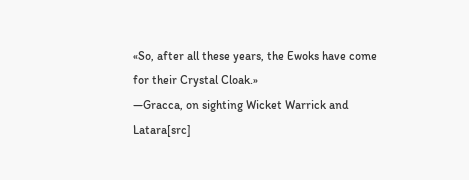«So, after all these years, the Ewoks have come for their Crystal Cloak.»
―Gracca, on sighting Wicket Warrick and Latara[src]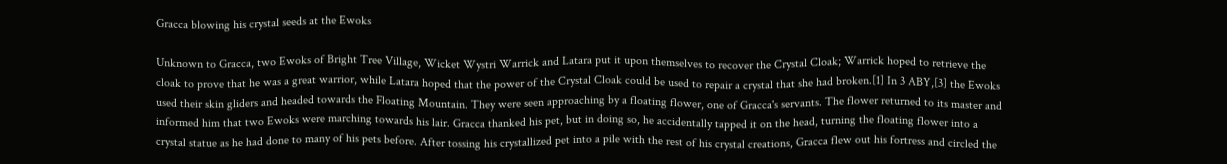Gracca blowing his crystal seeds at the Ewoks

Unknown to Gracca, two Ewoks of Bright Tree Village, Wicket Wystri Warrick and Latara put it upon themselves to recover the Crystal Cloak; Warrick hoped to retrieve the cloak to prove that he was a great warrior, while Latara hoped that the power of the Crystal Cloak could be used to repair a crystal that she had broken.[1] In 3 ABY,[3] the Ewoks used their skin gliders and headed towards the Floating Mountain. They were seen approaching by a floating flower, one of Gracca's servants. The flower returned to its master and informed him that two Ewoks were marching towards his lair. Gracca thanked his pet, but in doing so, he accidentally tapped it on the head, turning the floating flower into a crystal statue as he had done to many of his pets before. After tossing his crystallized pet into a pile with the rest of his crystal creations, Gracca flew out his fortress and circled the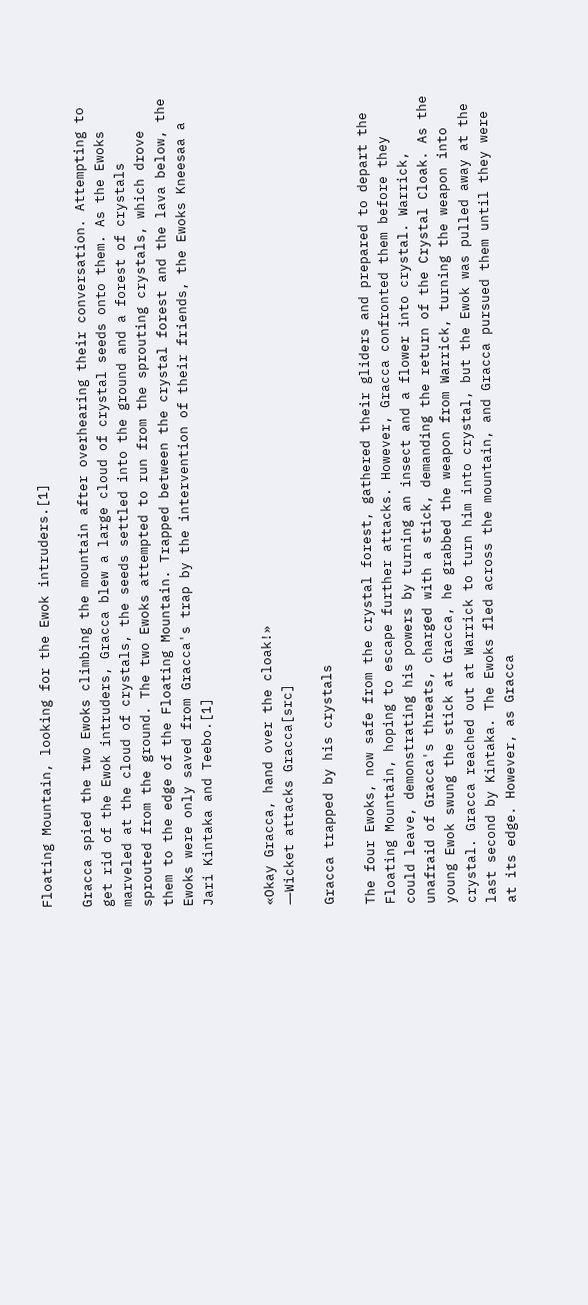Floating Mountain, looking for the Ewok intruders.[1]

Gracca spied the two Ewoks climbing the mountain after overhearing their conversation. Attempting to get rid of the Ewok intruders, Gracca blew a large cloud of crystal seeds onto them. As the Ewoks marveled at the cloud of crystals, the seeds settled into the ground and a forest of crystals sprouted from the ground. The two Ewoks attempted to run from the sprouting crystals, which drove them to the edge of the Floating Mountain. Trapped between the crystal forest and the lava below, the Ewoks were only saved from Gracca's trap by the intervention of their friends, the Ewoks Kneesaa a Jari Kintaka and Teebo.[1]


«Okay Gracca, hand over the cloak!»
―Wicket attacks Gracca[src]

Gracca trapped by his crystals

The four Ewoks, now safe from the crystal forest, gathered their gliders and prepared to depart the Floating Mountain, hoping to escape further attacks. However, Gracca confronted them before they could leave, demonstrating his powers by turning an insect and a flower into crystal. Warrick, unafraid of Gracca's threats, charged with a stick, demanding the return of the Crystal Cloak. As the young Ewok swung the stick at Gracca, he grabbed the weapon from Warrick, turning the weapon into crystal. Gracca reached out at Warrick to turn him into crystal, but the Ewok was pulled away at the last second by Kintaka. The Ewoks fled across the mountain, and Gracca pursued them until they were at its edge. However, as Gracca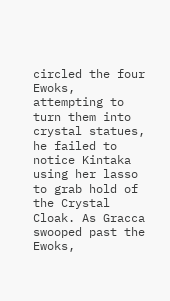circled the four Ewoks, attempting to turn them into crystal statues, he failed to notice Kintaka using her lasso to grab hold of the Crystal Cloak. As Gracca swooped past the Ewoks,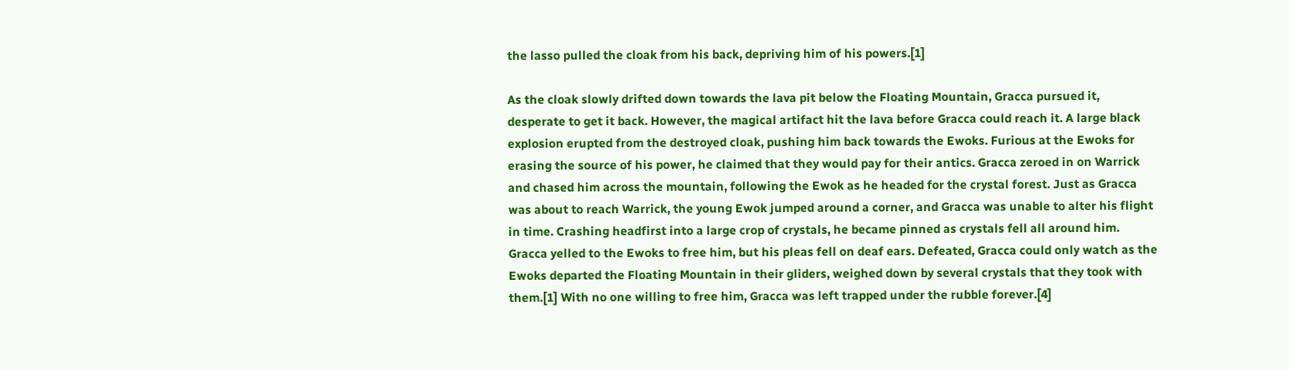the lasso pulled the cloak from his back, depriving him of his powers.[1]

As the cloak slowly drifted down towards the lava pit below the Floating Mountain, Gracca pursued it, desperate to get it back. However, the magical artifact hit the lava before Gracca could reach it. A large black explosion erupted from the destroyed cloak, pushing him back towards the Ewoks. Furious at the Ewoks for erasing the source of his power, he claimed that they would pay for their antics. Gracca zeroed in on Warrick and chased him across the mountain, following the Ewok as he headed for the crystal forest. Just as Gracca was about to reach Warrick, the young Ewok jumped around a corner, and Gracca was unable to alter his flight in time. Crashing headfirst into a large crop of crystals, he became pinned as crystals fell all around him. Gracca yelled to the Ewoks to free him, but his pleas fell on deaf ears. Defeated, Gracca could only watch as the Ewoks departed the Floating Mountain in their gliders, weighed down by several crystals that they took with them.[1] With no one willing to free him, Gracca was left trapped under the rubble forever.[4]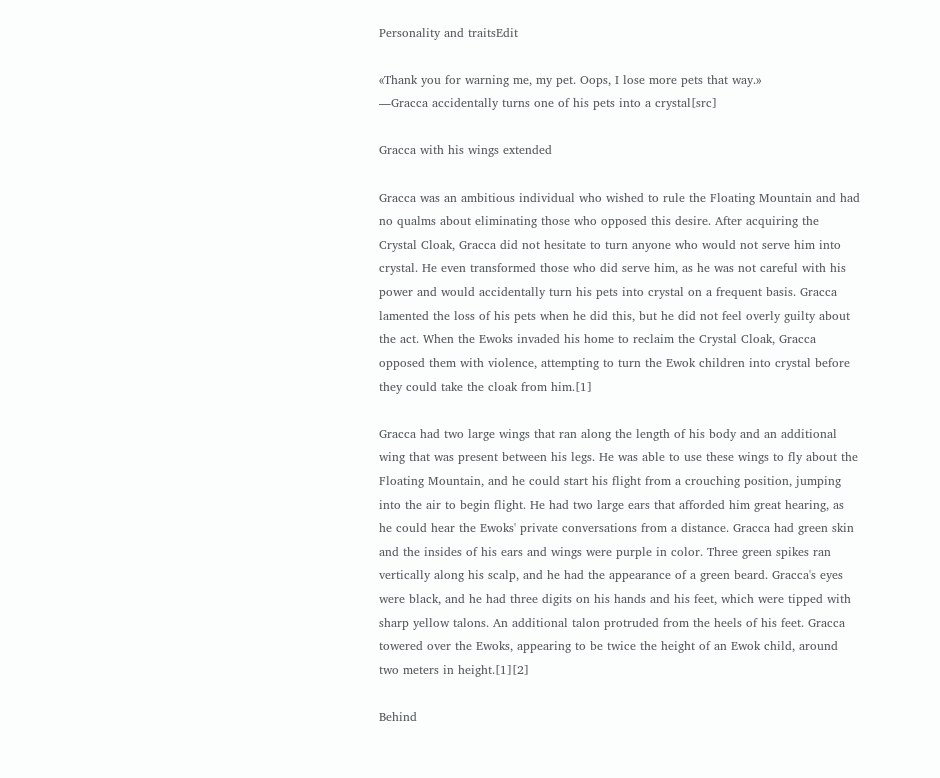Personality and traitsEdit

«Thank you for warning me, my pet. Oops, I lose more pets that way.»
―Gracca accidentally turns one of his pets into a crystal[src]

Gracca with his wings extended

Gracca was an ambitious individual who wished to rule the Floating Mountain and had no qualms about eliminating those who opposed this desire. After acquiring the Crystal Cloak, Gracca did not hesitate to turn anyone who would not serve him into crystal. He even transformed those who did serve him, as he was not careful with his power and would accidentally turn his pets into crystal on a frequent basis. Gracca lamented the loss of his pets when he did this, but he did not feel overly guilty about the act. When the Ewoks invaded his home to reclaim the Crystal Cloak, Gracca opposed them with violence, attempting to turn the Ewok children into crystal before they could take the cloak from him.[1]

Gracca had two large wings that ran along the length of his body and an additional wing that was present between his legs. He was able to use these wings to fly about the Floating Mountain, and he could start his flight from a crouching position, jumping into the air to begin flight. He had two large ears that afforded him great hearing, as he could hear the Ewoks' private conversations from a distance. Gracca had green skin and the insides of his ears and wings were purple in color. Three green spikes ran vertically along his scalp, and he had the appearance of a green beard. Gracca's eyes were black, and he had three digits on his hands and his feet, which were tipped with sharp yellow talons. An additional talon protruded from the heels of his feet. Gracca towered over the Ewoks, appearing to be twice the height of an Ewok child, around two meters in height.[1][2]

Behind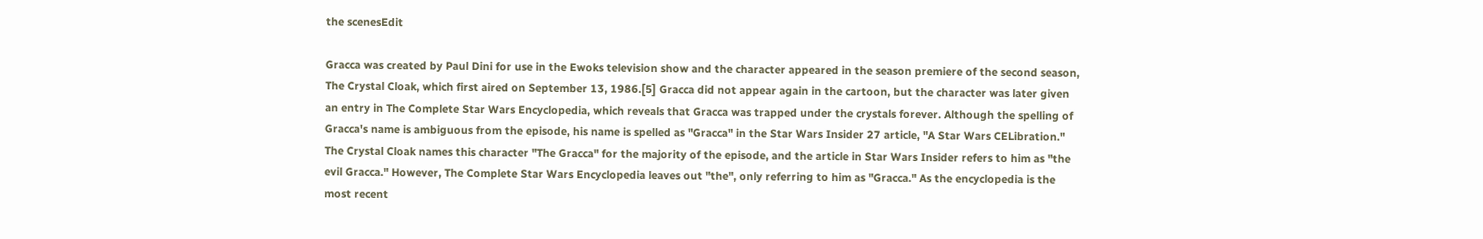the scenesEdit

Gracca was created by Paul Dini for use in the Ewoks television show and the character appeared in the season premiere of the second season, The Crystal Cloak, which first aired on September 13, 1986.[5] Gracca did not appear again in the cartoon, but the character was later given an entry in The Complete Star Wars Encyclopedia, which reveals that Gracca was trapped under the crystals forever. Although the spelling of Gracca's name is ambiguous from the episode, his name is spelled as "Gracca" in the Star Wars Insider 27 article, "A Star Wars CELibration." The Crystal Cloak names this character "The Gracca" for the majority of the episode, and the article in Star Wars Insider refers to him as "the evil Gracca." However, The Complete Star Wars Encyclopedia leaves out "the", only referring to him as "Gracca." As the encyclopedia is the most recent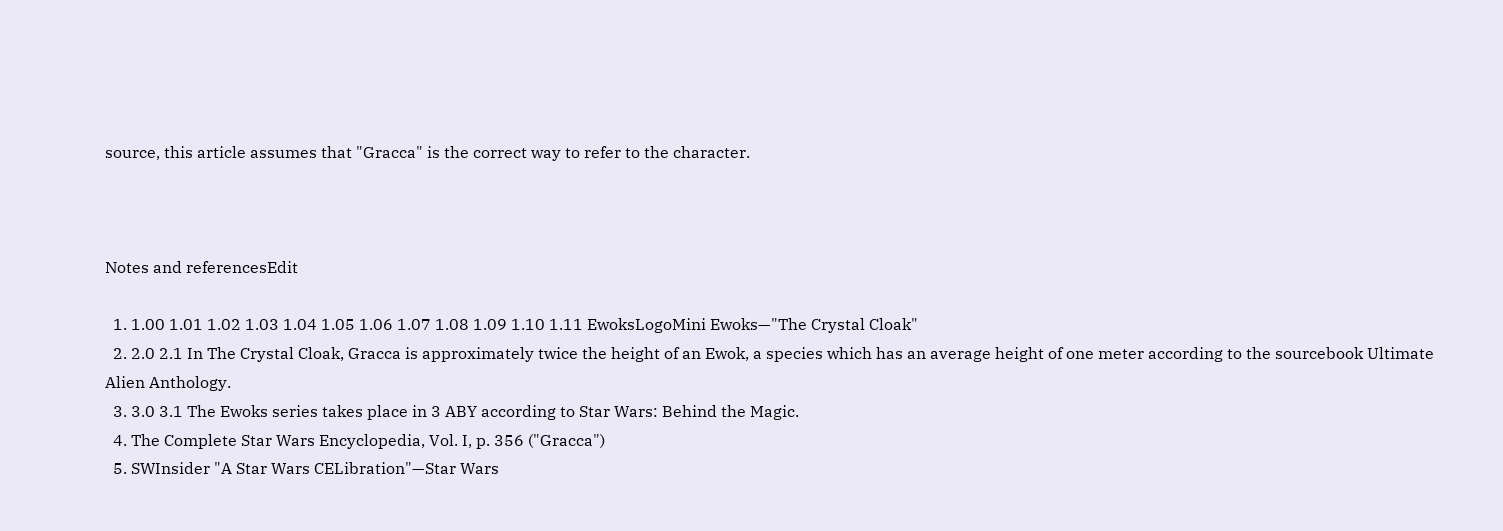source, this article assumes that "Gracca" is the correct way to refer to the character.



Notes and referencesEdit

  1. 1.00 1.01 1.02 1.03 1.04 1.05 1.06 1.07 1.08 1.09 1.10 1.11 EwoksLogoMini Ewoks—"The Crystal Cloak"
  2. 2.0 2.1 In The Crystal Cloak, Gracca is approximately twice the height of an Ewok, a species which has an average height of one meter according to the sourcebook Ultimate Alien Anthology.
  3. 3.0 3.1 The Ewoks series takes place in 3 ABY according to Star Wars: Behind the Magic.
  4. The Complete Star Wars Encyclopedia, Vol. I, p. 356 ("Gracca")
  5. SWInsider "A Star Wars CELibration"—Star Wars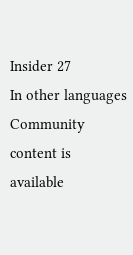Insider 27
In other languages
Community content is available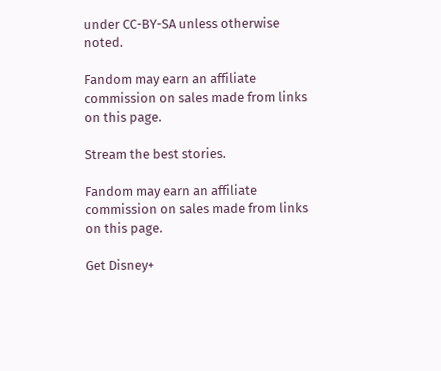under CC-BY-SA unless otherwise noted.

Fandom may earn an affiliate commission on sales made from links on this page.

Stream the best stories.

Fandom may earn an affiliate commission on sales made from links on this page.

Get Disney+